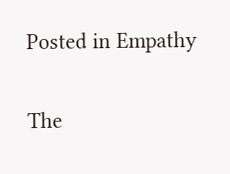Posted in Empathy

The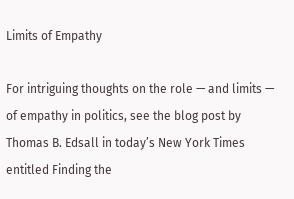Limits of Empathy

For intriguing thoughts on the role — and limits — of empathy in politics, see the blog post by Thomas B. Edsall in today’s New York Times entitled Finding the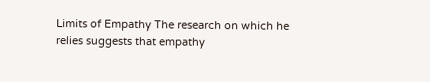Limits of Empathy The research on which he relies suggests that empathy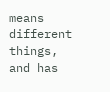means different things, and has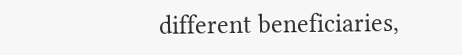different beneficiaries,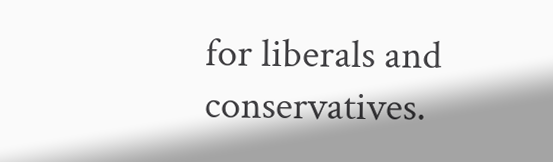for liberals and conservatives.